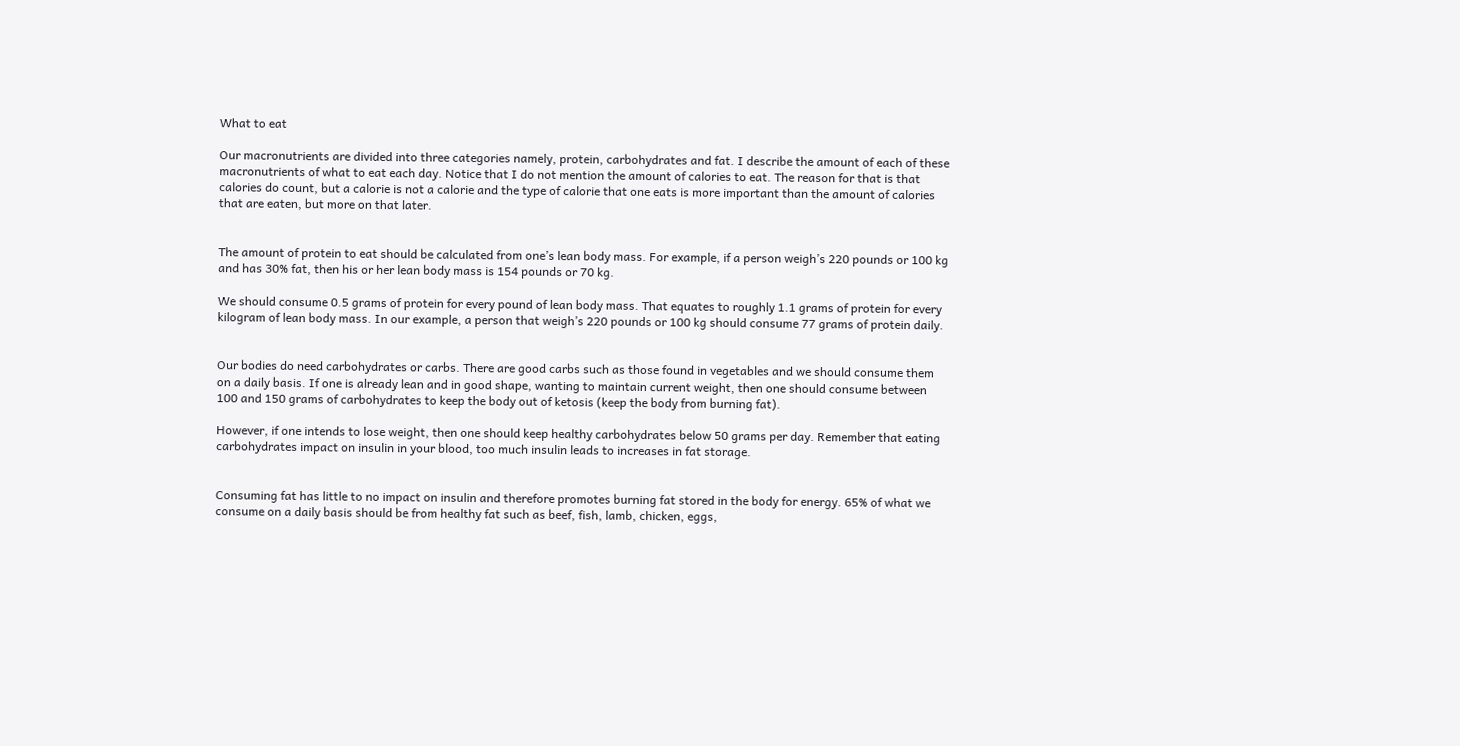What to eat

Our macronutrients are divided into three categories namely, protein, carbohydrates and fat. I describe the amount of each of these macronutrients of what to eat each day. Notice that I do not mention the amount of calories to eat. The reason for that is that calories do count, but a calorie is not a calorie and the type of calorie that one eats is more important than the amount of calories that are eaten, but more on that later.


The amount of protein to eat should be calculated from one’s lean body mass. For example, if a person weigh’s 220 pounds or 100 kg and has 30% fat, then his or her lean body mass is 154 pounds or 70 kg.

We should consume 0.5 grams of protein for every pound of lean body mass. That equates to roughly 1.1 grams of protein for every kilogram of lean body mass. In our example, a person that weigh’s 220 pounds or 100 kg should consume 77 grams of protein daily.


Our bodies do need carbohydrates or carbs. There are good carbs such as those found in vegetables and we should consume them on a daily basis. If one is already lean and in good shape, wanting to maintain current weight, then one should consume between 100 and 150 grams of carbohydrates to keep the body out of ketosis (keep the body from burning fat).

However, if one intends to lose weight, then one should keep healthy carbohydrates below 50 grams per day. Remember that eating carbohydrates impact on insulin in your blood, too much insulin leads to increases in fat storage.


Consuming fat has little to no impact on insulin and therefore promotes burning fat stored in the body for energy. 65% of what we consume on a daily basis should be from healthy fat such as beef, fish, lamb, chicken, eggs,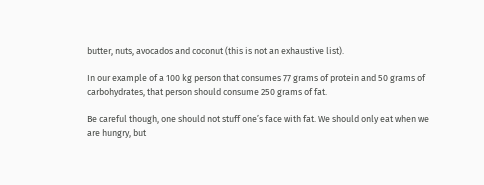butter, nuts, avocados and coconut (this is not an exhaustive list).

In our example of a 100 kg person that consumes 77 grams of protein and 50 grams of carbohydrates, that person should consume 250 grams of fat.

Be careful though, one should not stuff one’s face with fat. We should only eat when we are hungry, but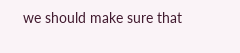we should make sure that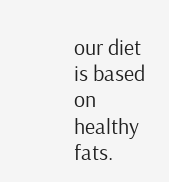our diet is based on healthy fats.